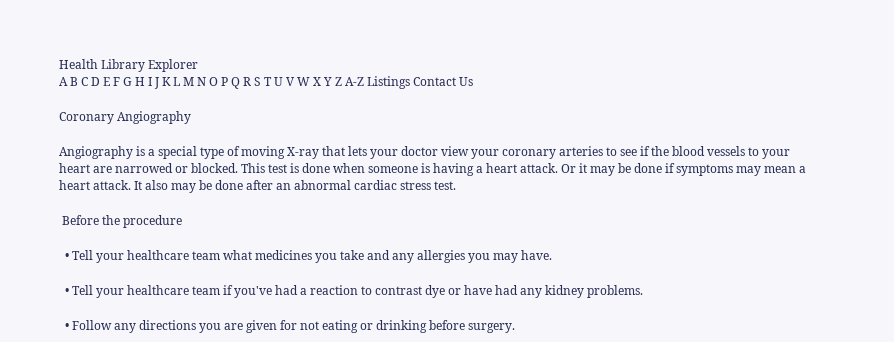Health Library Explorer
A B C D E F G H I J K L M N O P Q R S T U V W X Y Z A-Z Listings Contact Us

Coronary Angiography

Angiography is a special type of moving X-ray that lets your doctor view your coronary arteries to see if the blood vessels to your heart are narrowed or blocked. This test is done when someone is having a heart attack. Or it may be done if symptoms may mean a heart attack. It also may be done after an abnormal cardiac stress test.

 Before the procedure

  • Tell your healthcare team what medicines you take and any allergies you may have.

  • Tell your healthcare team if you've had a reaction to contrast dye or have had any kidney problems.

  • Follow any directions you are given for not eating or drinking before surgery.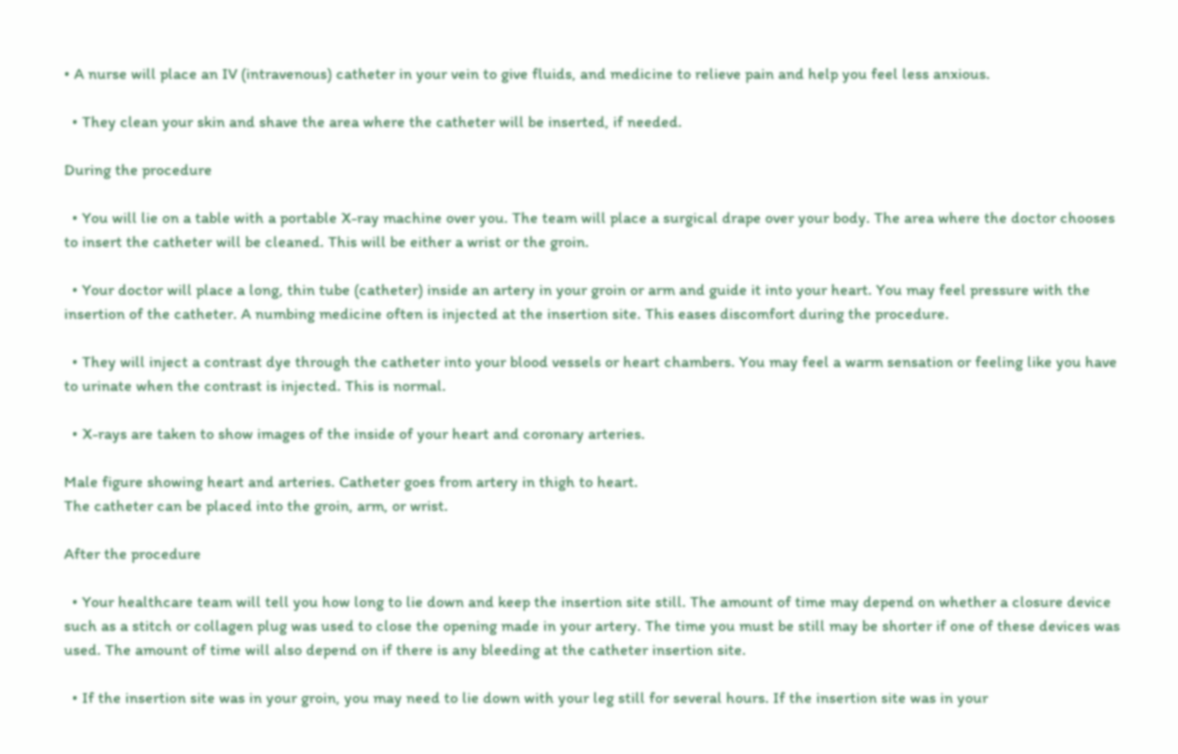• A nurse will place an IV (intravenous) catheter in your vein to give fluids, and medicine to relieve pain and help you feel less anxious.

  • They clean your skin and shave the area where the catheter will be inserted, if needed.

During the procedure

  • You will lie on a table with a portable X-ray machine over you. The team will place a surgical drape over your body. The area where the doctor chooses to insert the catheter will be cleaned. This will be either a wrist or the groin.

  • Your doctor will place a long, thin tube (catheter) inside an artery in your groin or arm and guide it into your heart. You may feel pressure with the insertion of the catheter. A numbing medicine often is injected at the insertion site. This eases discomfort during the procedure.

  • They will inject a contrast dye through the catheter into your blood vessels or heart chambers. You may feel a warm sensation or feeling like you have to urinate when the contrast is injected. This is normal.

  • X-rays are taken to show images of the inside of your heart and coronary arteries.

Male figure showing heart and arteries. Catheter goes from artery in thigh to heart.
The catheter can be placed into the groin, arm, or wrist.

After the procedure

  • Your healthcare team will tell you how long to lie down and keep the insertion site still. The amount of time may depend on whether a closure device such as a stitch or collagen plug was used to close the opening made in your artery. The time you must be still may be shorter if one of these devices was used. The amount of time will also depend on if there is any bleeding at the catheter insertion site.

  • If the insertion site was in your groin, you may need to lie down with your leg still for several hours. If the insertion site was in your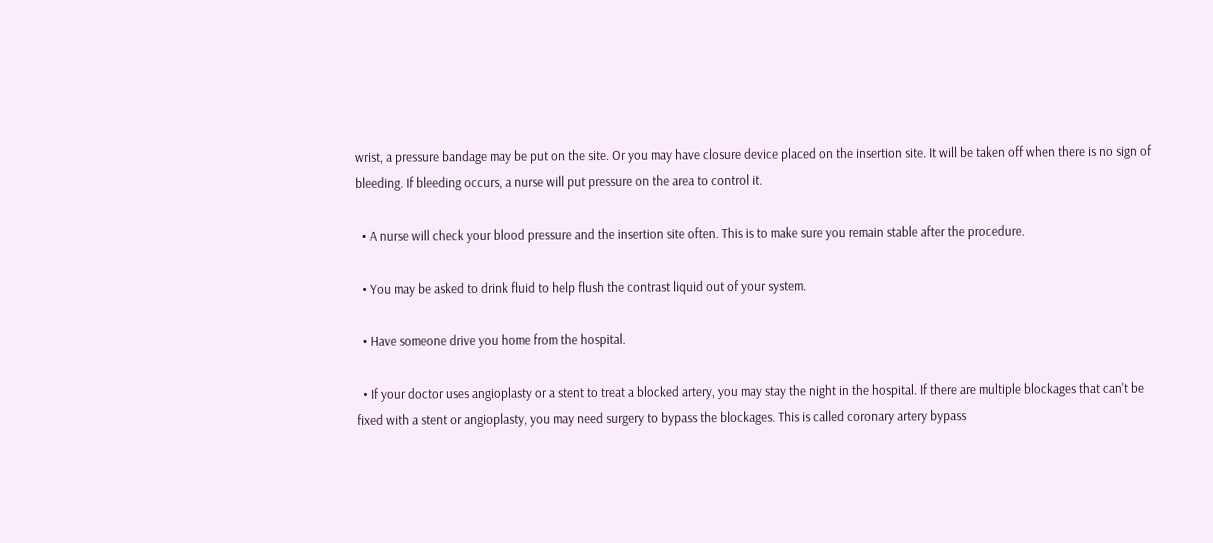wrist, a pressure bandage may be put on the site. Or you may have closure device placed on the insertion site. It will be taken off when there is no sign of bleeding. If bleeding occurs, a nurse will put pressure on the area to control it.

  • A nurse will check your blood pressure and the insertion site often. This is to make sure you remain stable after the procedure.

  • You may be asked to drink fluid to help flush the contrast liquid out of your system.

  • Have someone drive you home from the hospital.

  • If your doctor uses angioplasty or a stent to treat a blocked artery, you may stay the night in the hospital. If there are multiple blockages that can't be fixed with a stent or angioplasty, you may need surgery to bypass the blockages. This is called coronary artery bypass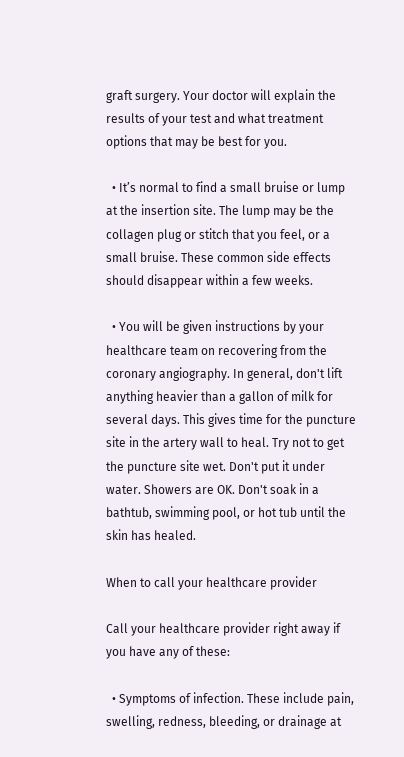graft surgery. Your doctor will explain the results of your test and what treatment options that may be best for you.

  • It’s normal to find a small bruise or lump at the insertion site. The lump may be the collagen plug or stitch that you feel, or a small bruise. These common side effects should disappear within a few weeks.

  • You will be given instructions by your healthcare team on recovering from the coronary angiography. In general, don't lift anything heavier than a gallon of milk for several days. This gives time for the puncture site in the artery wall to heal. Try not to get the puncture site wet. Don't put it under water. Showers are OK. Don't soak in a bathtub, swimming pool, or hot tub until the skin has healed.

When to call your healthcare provider

Call your healthcare provider right away if you have any of these:

  • Symptoms of infection. These include pain, swelling, redness, bleeding, or drainage at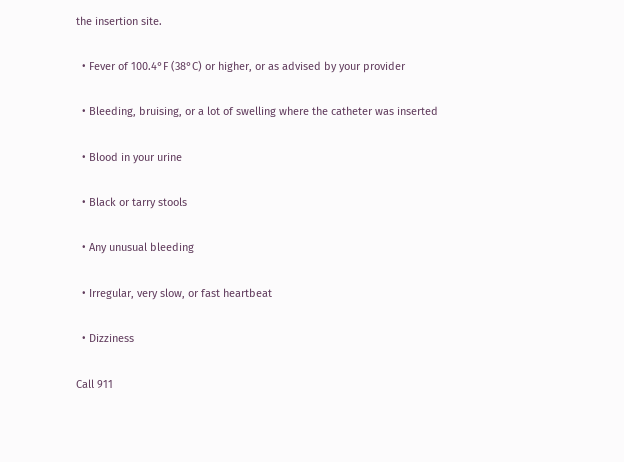the insertion site.

  • Fever of 100.4°F (38°C) or higher, or as advised by your provider

  • Bleeding, bruising, or a lot of swelling where the catheter was inserted

  • Blood in your urine

  • Black or tarry stools

  • Any unusual bleeding

  • Irregular, very slow, or fast heartbeat

  • Dizziness

Call 911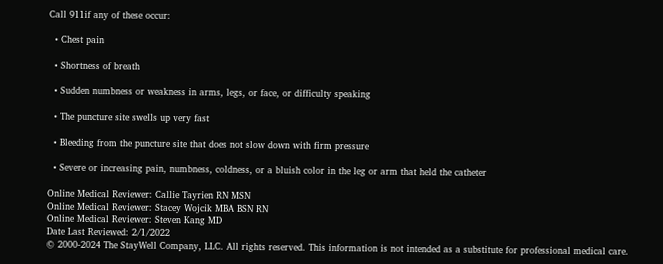Call 911if any of these occur:

  • Chest pain

  • Shortness of breath

  • Sudden numbness or weakness in arms, legs, or face, or difficulty speaking

  • The puncture site swells up very fast

  • Bleeding from the puncture site that does not slow down with firm pressure

  • Severe or increasing pain, numbness, coldness, or a bluish color in the leg or arm that held the catheter

Online Medical Reviewer: Callie Tayrien RN MSN
Online Medical Reviewer: Stacey Wojcik MBA BSN RN
Online Medical Reviewer: Steven Kang MD
Date Last Reviewed: 2/1/2022
© 2000-2024 The StayWell Company, LLC. All rights reserved. This information is not intended as a substitute for professional medical care.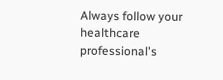Always follow your healthcare professional's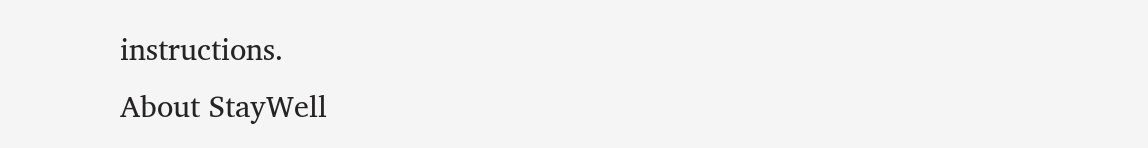instructions.
About StayWell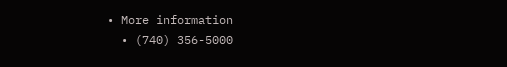• More information
  • (740) 356-5000